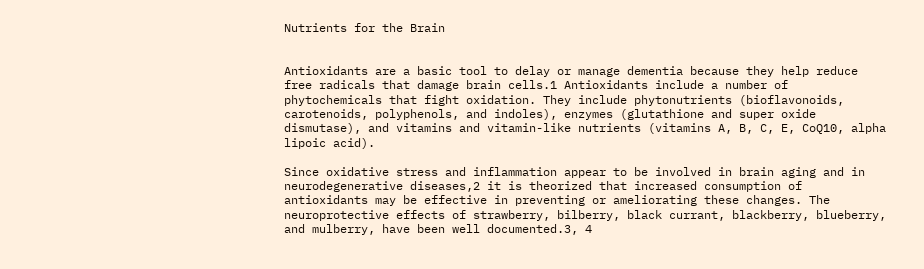Nutrients for the Brain


Antioxidants are a basic tool to delay or manage dementia because they help reduce free radicals that damage brain cells.1 Antioxidants include a number of phytochemicals that fight oxidation. They include phytonutrients (bioflavonoids, carotenoids, polyphenols, and indoles), enzymes (glutathione and super oxide dismutase), and vitamins and vitamin-like nutrients (vitamins A, B, C, E, CoQ10, alpha lipoic acid).

Since oxidative stress and inflammation appear to be involved in brain aging and in neurodegenerative diseases,2 it is theorized that increased consumption of antioxidants may be effective in preventing or ameliorating these changes. The neuroprotective effects of strawberry, bilberry, black currant, blackberry, blueberry, and mulberry, have been well documented.3, 4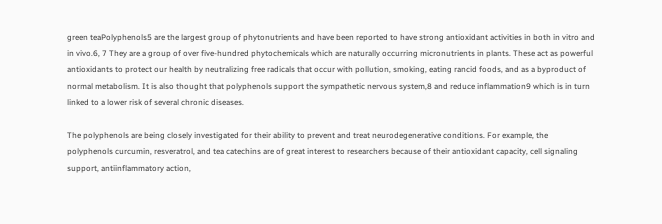green teaPolyphenols5 are the largest group of phytonutrients and have been reported to have strong antioxidant activities in both in vitro and in vivo.6, 7 They are a group of over five-hundred phytochemicals which are naturally occurring micronutrients in plants. These act as powerful antioxidants to protect our health by neutralizing free radicals that occur with pollution, smoking, eating rancid foods, and as a byproduct of normal metabolism. It is also thought that polyphenols support the sympathetic nervous system,8 and reduce inflammation9 which is in turn linked to a lower risk of several chronic diseases.

The polyphenols are being closely investigated for their ability to prevent and treat neurodegenerative conditions. For example, the polyphenols curcumin, resveratrol, and tea catechins are of great interest to researchers because of their antioxidant capacity, cell signaling support, antiinflammatory action,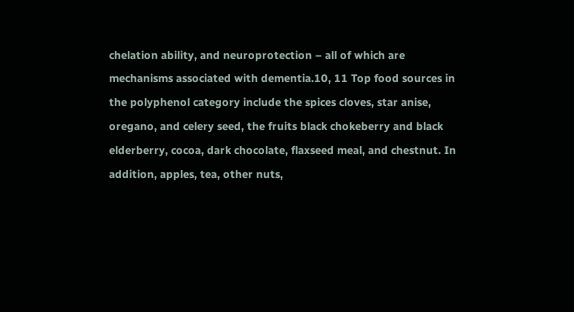chelation ability, and neuroprotection – all of which are mechanisms associated with dementia.10, 11 Top food sources in the polyphenol category include the spices cloves, star anise, oregano, and celery seed, the fruits black chokeberry and black elderberry, cocoa, dark chocolate, flaxseed meal, and chestnut. In addition, apples, tea, other nuts,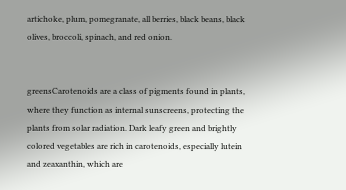artichoke, plum, pomegranate, all berries, black beans, black olives, broccoli, spinach, and red onion.


greensCarotenoids are a class of pigments found in plants, where they function as internal sunscreens, protecting the plants from solar radiation. Dark leafy green and brightly colored vegetables are rich in carotenoids, especially lutein and zeaxanthin, which are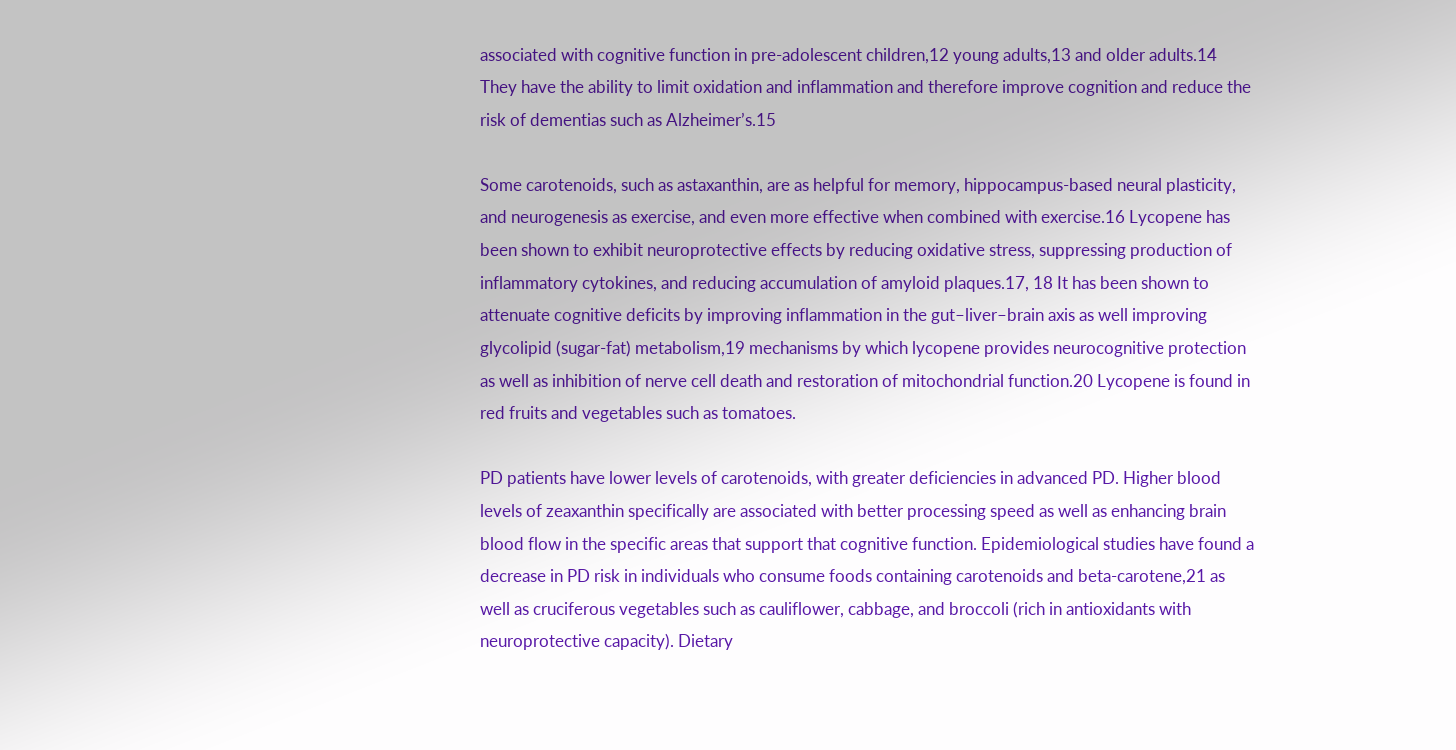associated with cognitive function in pre-adolescent children,12 young adults,13 and older adults.14 They have the ability to limit oxidation and inflammation and therefore improve cognition and reduce the risk of dementias such as Alzheimer’s.15

Some carotenoids, such as astaxanthin, are as helpful for memory, hippocampus-based neural plasticity, and neurogenesis as exercise, and even more effective when combined with exercise.16 Lycopene has been shown to exhibit neuroprotective effects by reducing oxidative stress, suppressing production of inflammatory cytokines, and reducing accumulation of amyloid plaques.17, 18 It has been shown to attenuate cognitive deficits by improving inflammation in the gut–liver–brain axis as well improving glycolipid (sugar-fat) metabolism,19 mechanisms by which lycopene provides neurocognitive protection as well as inhibition of nerve cell death and restoration of mitochondrial function.20 Lycopene is found in red fruits and vegetables such as tomatoes.

PD patients have lower levels of carotenoids, with greater deficiencies in advanced PD. Higher blood levels of zeaxanthin specifically are associated with better processing speed as well as enhancing brain blood flow in the specific areas that support that cognitive function. Epidemiological studies have found a decrease in PD risk in individuals who consume foods containing carotenoids and beta-carotene,21 as well as cruciferous vegetables such as cauliflower, cabbage, and broccoli (rich in antioxidants with neuroprotective capacity). Dietary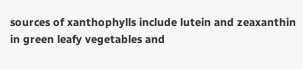sources of xanthophylls include lutein and zeaxanthin in green leafy vegetables and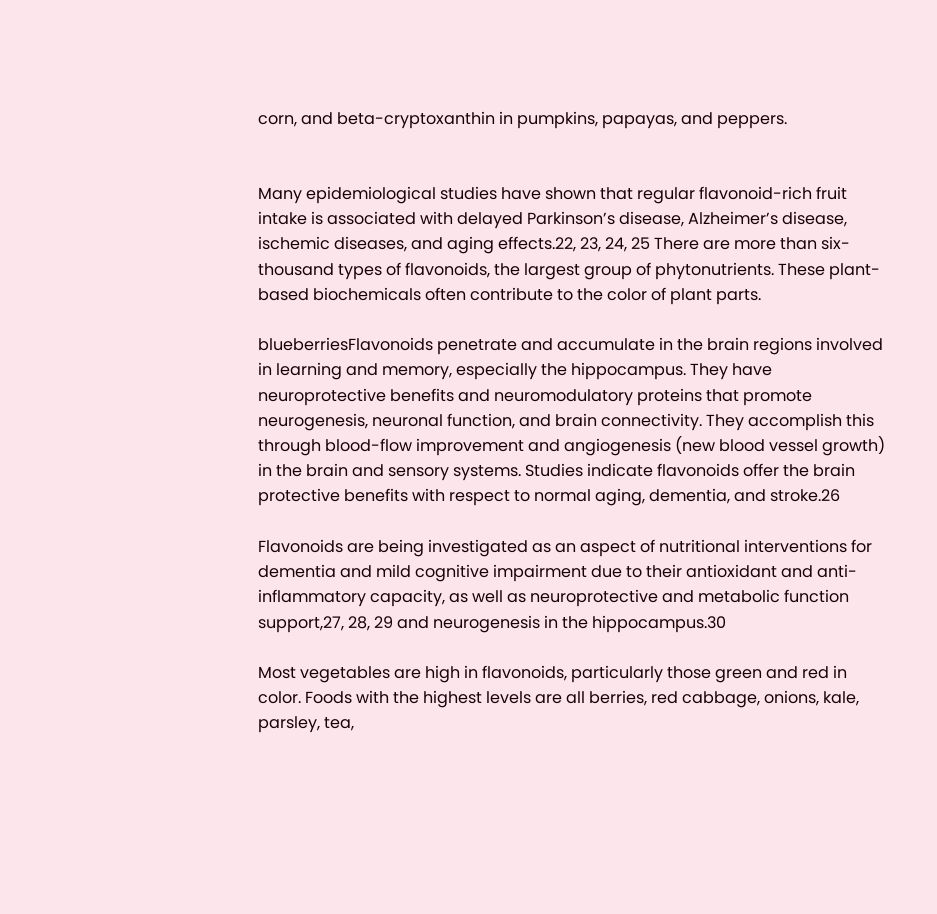corn, and beta-cryptoxanthin in pumpkins, papayas, and peppers.


Many epidemiological studies have shown that regular flavonoid-rich fruit intake is associated with delayed Parkinson’s disease, Alzheimer’s disease, ischemic diseases, and aging effects.22, 23, 24, 25 There are more than six-thousand types of flavonoids, the largest group of phytonutrients. These plant-based biochemicals often contribute to the color of plant parts.

blueberriesFlavonoids penetrate and accumulate in the brain regions involved in learning and memory, especially the hippocampus. They have neuroprotective benefits and neuromodulatory proteins that promote neurogenesis, neuronal function, and brain connectivity. They accomplish this through blood-flow improvement and angiogenesis (new blood vessel growth) in the brain and sensory systems. Studies indicate flavonoids offer the brain protective benefits with respect to normal aging, dementia, and stroke.26

Flavonoids are being investigated as an aspect of nutritional interventions for dementia and mild cognitive impairment due to their antioxidant and anti-inflammatory capacity, as well as neuroprotective and metabolic function support,27, 28, 29 and neurogenesis in the hippocampus.30

Most vegetables are high in flavonoids, particularly those green and red in color. Foods with the highest levels are all berries, red cabbage, onions, kale, parsley, tea,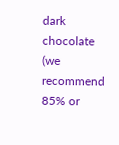dark chocolate (we recommend 85% or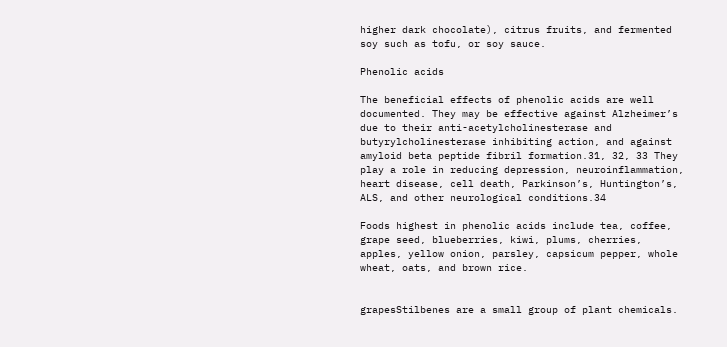higher dark chocolate), citrus fruits, and fermented soy such as tofu, or soy sauce.

Phenolic acids

The beneficial effects of phenolic acids are well documented. They may be effective against Alzheimer’s due to their anti-acetylcholinesterase and butyrylcholinesterase inhibiting action, and against amyloid beta peptide fibril formation.31, 32, 33 They play a role in reducing depression, neuroinflammation, heart disease, cell death, Parkinson’s, Huntington’s, ALS, and other neurological conditions.34

Foods highest in phenolic acids include tea, coffee, grape seed, blueberries, kiwi, plums, cherries, apples, yellow onion, parsley, capsicum pepper, whole wheat, oats, and brown rice.


grapesStilbenes are a small group of plant chemicals.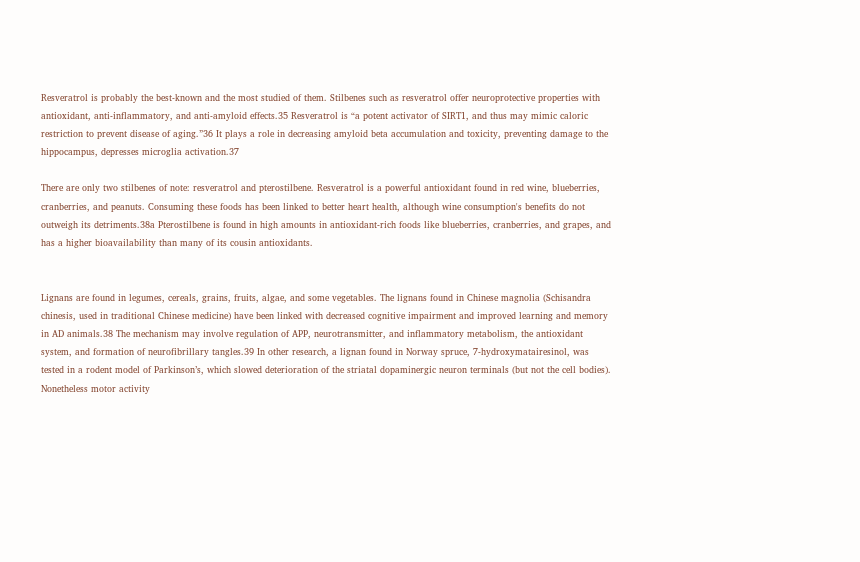Resveratrol is probably the best-known and the most studied of them. Stilbenes such as resveratrol offer neuroprotective properties with antioxidant, anti-inflammatory, and anti-amyloid effects.35 Resveratrol is “a potent activator of SIRT1, and thus may mimic caloric restriction to prevent disease of aging.”36 It plays a role in decreasing amyloid beta accumulation and toxicity, preventing damage to the hippocampus, depresses microglia activation.37

There are only two stilbenes of note: resveratrol and pterostilbene. Resveratrol is a powerful antioxidant found in red wine, blueberries, cranberries, and peanuts. Consuming these foods has been linked to better heart health, although wine consumption's benefits do not outweigh its detriments.38a Pterostilbene is found in high amounts in antioxidant-rich foods like blueberries, cranberries, and grapes, and has a higher bioavailability than many of its cousin antioxidants.


Lignans are found in legumes, cereals, grains, fruits, algae, and some vegetables. The lignans found in Chinese magnolia (Schisandra chinesis, used in traditional Chinese medicine) have been linked with decreased cognitive impairment and improved learning and memory in AD animals.38 The mechanism may involve regulation of APP, neurotransmitter, and inflammatory metabolism, the antioxidant system, and formation of neurofibrillary tangles.39 In other research, a lignan found in Norway spruce, 7-hydroxymatairesinol, was tested in a rodent model of Parkinson’s, which slowed deterioration of the striatal dopaminergic neuron terminals (but not the cell bodies). Nonetheless motor activity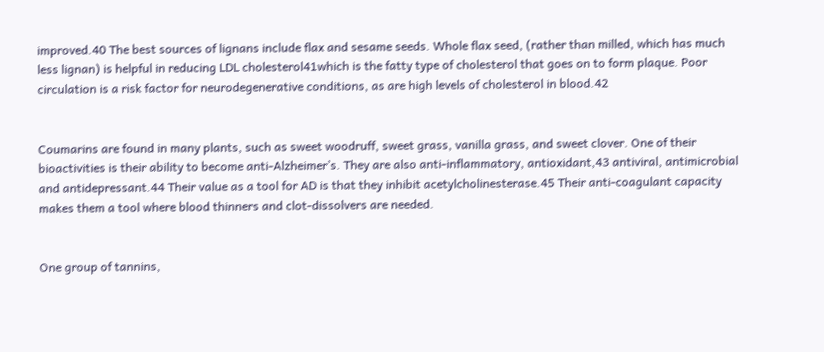improved.40 The best sources of lignans include flax and sesame seeds. Whole flax seed, (rather than milled, which has much less lignan) is helpful in reducing LDL cholesterol41which is the fatty type of cholesterol that goes on to form plaque. Poor circulation is a risk factor for neurodegenerative conditions, as are high levels of cholesterol in blood.42


Coumarins are found in many plants, such as sweet woodruff, sweet grass, vanilla grass, and sweet clover. One of their bioactivities is their ability to become anti-Alzheimer’s. They are also anti-inflammatory, antioxidant,43 antiviral, antimicrobial and antidepressant.44 Their value as a tool for AD is that they inhibit acetylcholinesterase.45 Their anti-coagulant capacity makes them a tool where blood thinners and clot-dissolvers are needed.


One group of tannins,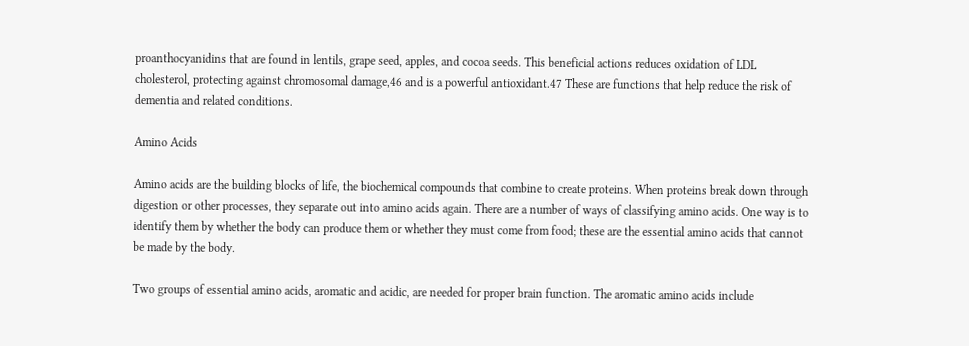proanthocyanidins that are found in lentils, grape seed, apples, and cocoa seeds. This beneficial actions reduces oxidation of LDL cholesterol, protecting against chromosomal damage,46 and is a powerful antioxidant.47 These are functions that help reduce the risk of dementia and related conditions.

Amino Acids

Amino acids are the building blocks of life, the biochemical compounds that combine to create proteins. When proteins break down through digestion or other processes, they separate out into amino acids again. There are a number of ways of classifying amino acids. One way is to identify them by whether the body can produce them or whether they must come from food; these are the essential amino acids that cannot be made by the body.

Two groups of essential amino acids, aromatic and acidic, are needed for proper brain function. The aromatic amino acids include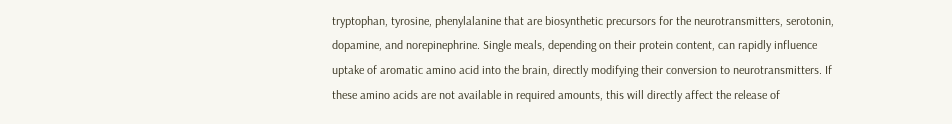tryptophan, tyrosine, phenylalanine that are biosynthetic precursors for the neurotransmitters, serotonin, dopamine, and norepinephrine. Single meals, depending on their protein content, can rapidly influence uptake of aromatic amino acid into the brain, directly modifying their conversion to neurotransmitters. If these amino acids are not available in required amounts, this will directly affect the release of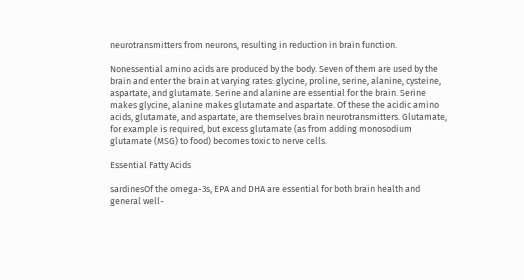neurotransmitters from neurons, resulting in reduction in brain function.

Nonessential amino acids are produced by the body. Seven of them are used by the brain and enter the brain at varying rates: glycine, proline, serine, alanine, cysteine, aspartate, and glutamate. Serine and alanine are essential for the brain. Serine makes glycine, alanine makes glutamate and aspartate. Of these the acidic amino acids, glutamate, and aspartate, are themselves brain neurotransmitters. Glutamate, for example is required, but excess glutamate (as from adding monosodium glutamate (MSG) to food) becomes toxic to nerve cells.

Essential Fatty Acids

sardinesOf the omega-3s, EPA and DHA are essential for both brain health and general well-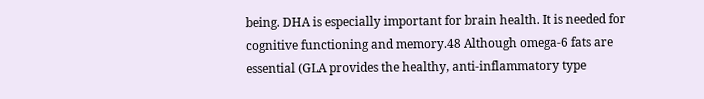being. DHA is especially important for brain health. It is needed for cognitive functioning and memory.48 Although omega-6 fats are essential (GLA provides the healthy, anti-inflammatory type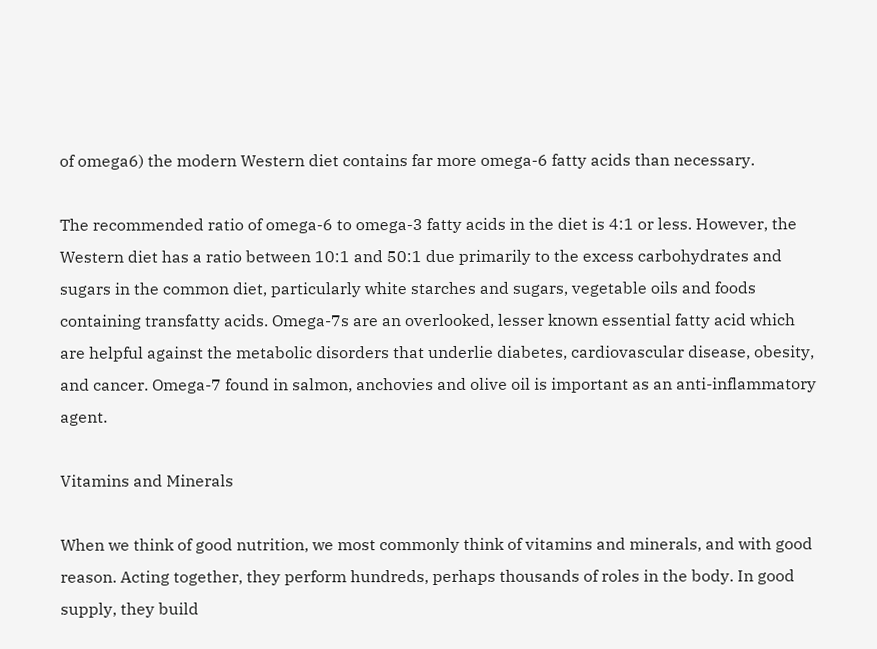of omega6) the modern Western diet contains far more omega-6 fatty acids than necessary.

The recommended ratio of omega-6 to omega-3 fatty acids in the diet is 4:1 or less. However, the Western diet has a ratio between 10:1 and 50:1 due primarily to the excess carbohydrates and sugars in the common diet, particularly white starches and sugars, vegetable oils and foods containing transfatty acids. Omega-7s are an overlooked, lesser known essential fatty acid which are helpful against the metabolic disorders that underlie diabetes, cardiovascular disease, obesity, and cancer. Omega-7 found in salmon, anchovies and olive oil is important as an anti-inflammatory agent.

Vitamins and Minerals

When we think of good nutrition, we most commonly think of vitamins and minerals, and with good reason. Acting together, they perform hundreds, perhaps thousands of roles in the body. In good supply, they build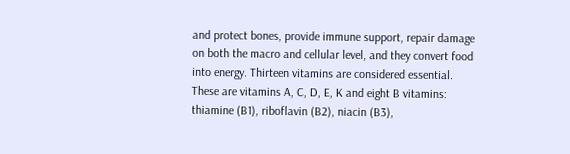and protect bones, provide immune support, repair damage on both the macro and cellular level, and they convert food into energy. Thirteen vitamins are considered essential. These are vitamins A, C, D, E, K and eight B vitamins: thiamine (B1), riboflavin (B2), niacin (B3),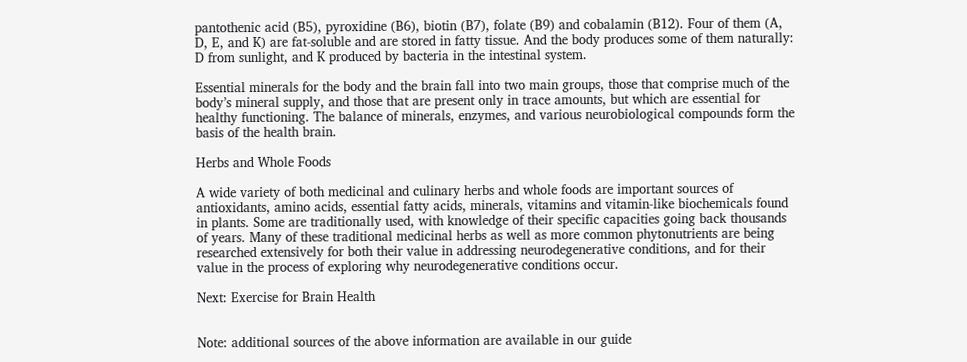pantothenic acid (B5), pyroxidine (B6), biotin (B7), folate (B9) and cobalamin (B12). Four of them (A, D, E, and K) are fat-soluble and are stored in fatty tissue. And the body produces some of them naturally: D from sunlight, and K produced by bacteria in the intestinal system.

Essential minerals for the body and the brain fall into two main groups, those that comprise much of the body’s mineral supply, and those that are present only in trace amounts, but which are essential for healthy functioning. The balance of minerals, enzymes, and various neurobiological compounds form the basis of the health brain.

Herbs and Whole Foods

A wide variety of both medicinal and culinary herbs and whole foods are important sources of antioxidants, amino acids, essential fatty acids, minerals, vitamins and vitamin-like biochemicals found in plants. Some are traditionally used, with knowledge of their specific capacities going back thousands of years. Many of these traditional medicinal herbs as well as more common phytonutrients are being researched extensively for both their value in addressing neurodegenerative conditions, and for their value in the process of exploring why neurodegenerative conditions occur.

Next: Exercise for Brain Health


Note: additional sources of the above information are available in our guide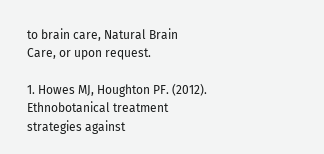to brain care, Natural Brain Care, or upon request.

1. Howes MJ, Houghton PF. (2012). Ethnobotanical treatment strategies against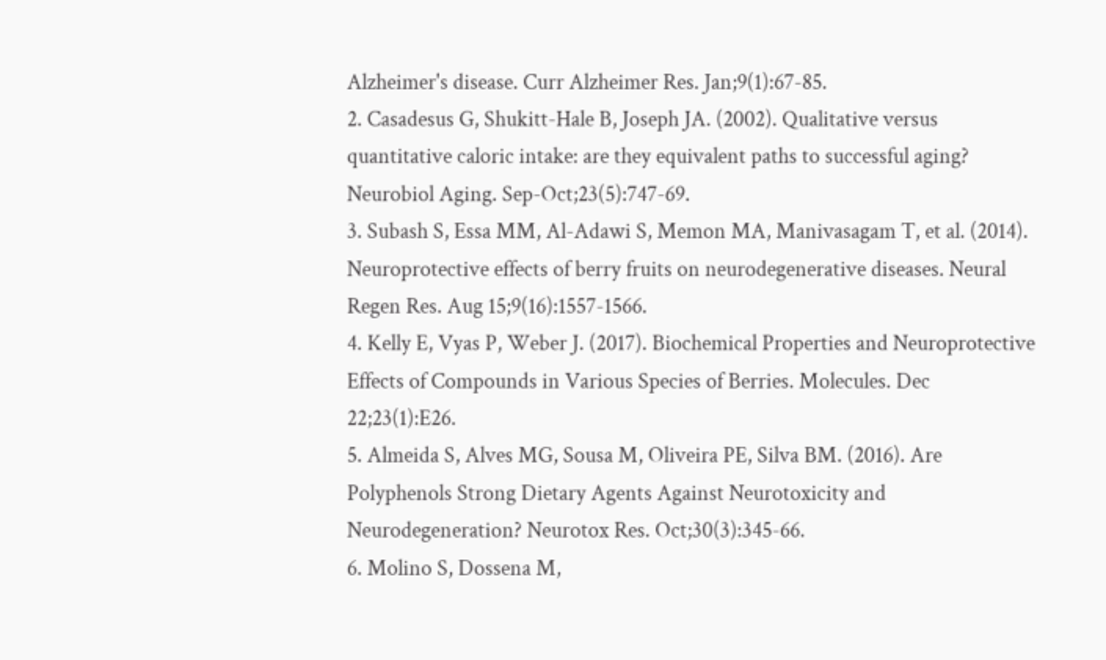Alzheimer's disease. Curr Alzheimer Res. Jan;9(1):67-85.
2. Casadesus G, Shukitt-Hale B, Joseph JA. (2002). Qualitative versus quantitative caloric intake: are they equivalent paths to successful aging? Neurobiol Aging. Sep-Oct;23(5):747-69.
3. Subash S, Essa MM, Al-Adawi S, Memon MA, Manivasagam T, et al. (2014). Neuroprotective effects of berry fruits on neurodegenerative diseases. Neural Regen Res. Aug 15;9(16):1557-1566.
4. Kelly E, Vyas P, Weber J. (2017). Biochemical Properties and Neuroprotective Effects of Compounds in Various Species of Berries. Molecules. Dec 22;23(1):E26.
5. Almeida S, Alves MG, Sousa M, Oliveira PE, Silva BM. (2016). Are Polyphenols Strong Dietary Agents Against Neurotoxicity and Neurodegeneration? Neurotox Res. Oct;30(3):345-66.
6. Molino S, Dossena M,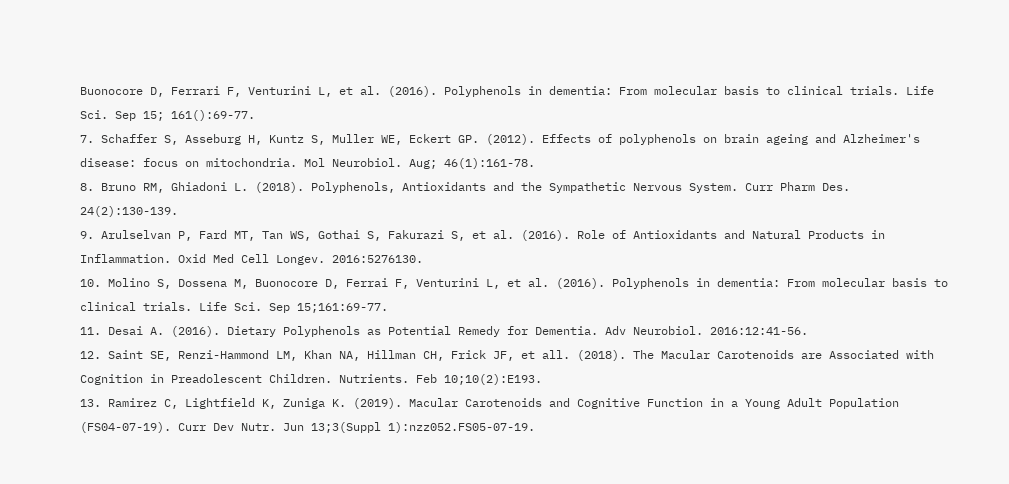Buonocore D, Ferrari F, Venturini L, et al. (2016). Polyphenols in dementia: From molecular basis to clinical trials. Life Sci. Sep 15; 161():69-77.
7. Schaffer S, Asseburg H, Kuntz S, Muller WE, Eckert GP. (2012). Effects of polyphenols on brain ageing and Alzheimer's disease: focus on mitochondria. Mol Neurobiol. Aug; 46(1):161-78.
8. Bruno RM, Ghiadoni L. (2018). Polyphenols, Antioxidants and the Sympathetic Nervous System. Curr Pharm Des. 24(2):130-139.
9. Arulselvan P, Fard MT, Tan WS, Gothai S, Fakurazi S, et al. (2016). Role of Antioxidants and Natural Products in Inflammation. Oxid Med Cell Longev. 2016:5276130.
10. Molino S, Dossena M, Buonocore D, Ferrai F, Venturini L, et al. (2016). Polyphenols in dementia: From molecular basis to clinical trials. Life Sci. Sep 15;161:69-77.
11. Desai A. (2016). Dietary Polyphenols as Potential Remedy for Dementia. Adv Neurobiol. 2016:12:41-56.
12. Saint SE, Renzi-Hammond LM, Khan NA, Hillman CH, Frick JF, et all. (2018). The Macular Carotenoids are Associated with Cognition in Preadolescent Children. Nutrients. Feb 10;10(2):E193.
13. Ramirez C, Lightfield K, Zuniga K. (2019). Macular Carotenoids and Cognitive Function in a Young Adult Population (FS04-07-19). Curr Dev Nutr. Jun 13;3(Suppl 1):nzz052.FS05-07-19.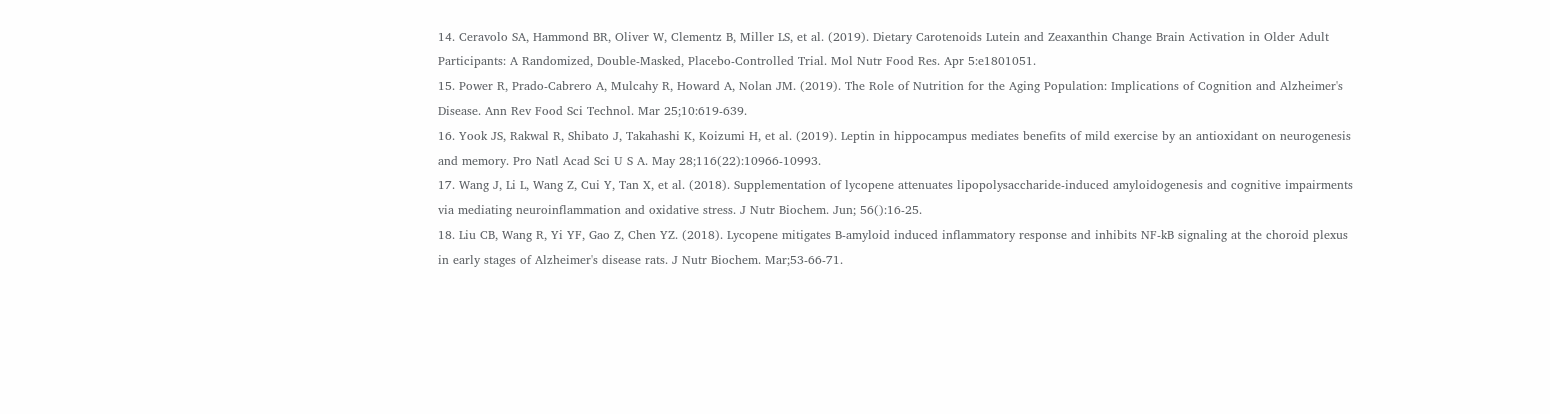14. Ceravolo SA, Hammond BR, Oliver W, Clementz B, Miller LS, et al. (2019). Dietary Carotenoids Lutein and Zeaxanthin Change Brain Activation in Older Adult Participants: A Randomized, Double-Masked, Placebo-Controlled Trial. Mol Nutr Food Res. Apr 5:e1801051.
15. Power R, Prado-Cabrero A, Mulcahy R, Howard A, Nolan JM. (2019). The Role of Nutrition for the Aging Population: Implications of Cognition and Alzheimer's Disease. Ann Rev Food Sci Technol. Mar 25;10:619-639.
16. Yook JS, Rakwal R, Shibato J, Takahashi K, Koizumi H, et al. (2019). Leptin in hippocampus mediates benefits of mild exercise by an antioxidant on neurogenesis and memory. Pro Natl Acad Sci U S A. May 28;116(22):10966-10993.
17. Wang J, Li L, Wang Z, Cui Y, Tan X, et al. (2018). Supplementation of lycopene attenuates lipopolysaccharide-induced amyloidogenesis and cognitive impairments via mediating neuroinflammation and oxidative stress. J Nutr Biochem. Jun; 56():16-25.
18. Liu CB, Wang R, Yi YF, Gao Z, Chen YZ. (2018). Lycopene mitigates B-amyloid induced inflammatory response and inhibits NF-kB signaling at the choroid plexus in early stages of Alzheimer's disease rats. J Nutr Biochem. Mar;53-66-71.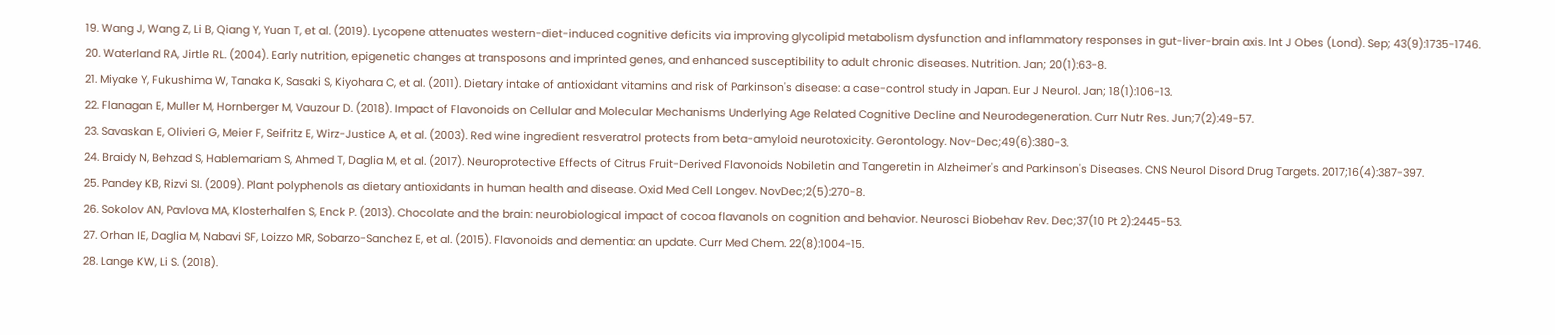19. Wang J, Wang Z, Li B, Qiang Y, Yuan T, et al. (2019). Lycopene attenuates western-diet-induced cognitive deficits via improving glycolipid metabolism dysfunction and inflammatory responses in gut-liver-brain axis. Int J Obes (Lond). Sep; 43(9):1735-1746.
20. Waterland RA, Jirtle RL. (2004). Early nutrition, epigenetic changes at transposons and imprinted genes, and enhanced susceptibility to adult chronic diseases. Nutrition. Jan; 20(1):63-8.
21. Miyake Y, Fukushima W, Tanaka K, Sasaki S, Kiyohara C, et al. (2011). Dietary intake of antioxidant vitamins and risk of Parkinson's disease: a case-control study in Japan. Eur J Neurol. Jan; 18(1):106-13.
22. Flanagan E, Muller M, Hornberger M, Vauzour D. (2018). Impact of Flavonoids on Cellular and Molecular Mechanisms Underlying Age Related Cognitive Decline and Neurodegeneration. Curr Nutr Res. Jun;7(2):49-57.
23. Savaskan E, Olivieri G, Meier F, Seifritz E, Wirz-Justice A, et al. (2003). Red wine ingredient resveratrol protects from beta-amyloid neurotoxicity. Gerontology. Nov-Dec;49(6):380-3.
24. Braidy N, Behzad S, Hablemariam S, Ahmed T, Daglia M, et al. (2017). Neuroprotective Effects of Citrus Fruit-Derived Flavonoids Nobiletin and Tangeretin in Alzheimer's and Parkinson's Diseases. CNS Neurol Disord Drug Targets. 2017;16(4):387-397.
25. Pandey KB, Rizvi SI. (2009). Plant polyphenols as dietary antioxidants in human health and disease. Oxid Med Cell Longev. NovDec;2(5):270-8.
26. Sokolov AN, Pavlova MA, Klosterhalfen S, Enck P. (2013). Chocolate and the brain: neurobiological impact of cocoa flavanols on cognition and behavior. Neurosci Biobehav Rev. Dec;37(10 Pt 2):2445-53.
27. Orhan IE, Daglia M, Nabavi SF, Loizzo MR, Sobarzo-Sanchez E, et al. (2015). Flavonoids and dementia: an update. Curr Med Chem. 22(8):1004-15.
28. Lange KW, Li S. (2018).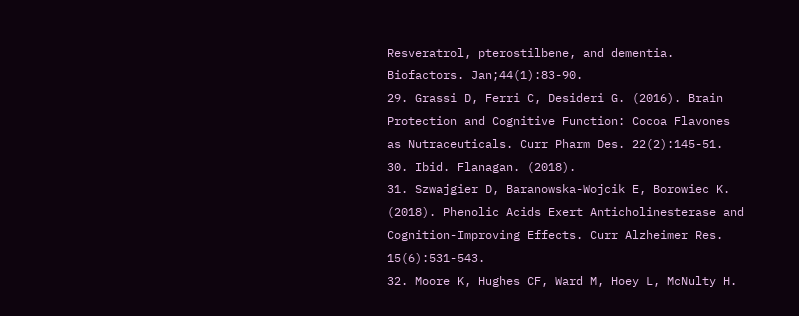Resveratrol, pterostilbene, and dementia. Biofactors. Jan;44(1):83-90.
29. Grassi D, Ferri C, Desideri G. (2016). Brain Protection and Cognitive Function: Cocoa Flavones as Nutraceuticals. Curr Pharm Des. 22(2):145-51.
30. Ibid. Flanagan. (2018).
31. Szwajgier D, Baranowska-Wojcik E, Borowiec K. (2018). Phenolic Acids Exert Anticholinesterase and Cognition-Improving Effects. Curr Alzheimer Res. 15(6):531-543.
32. Moore K, Hughes CF, Ward M, Hoey L, McNulty H.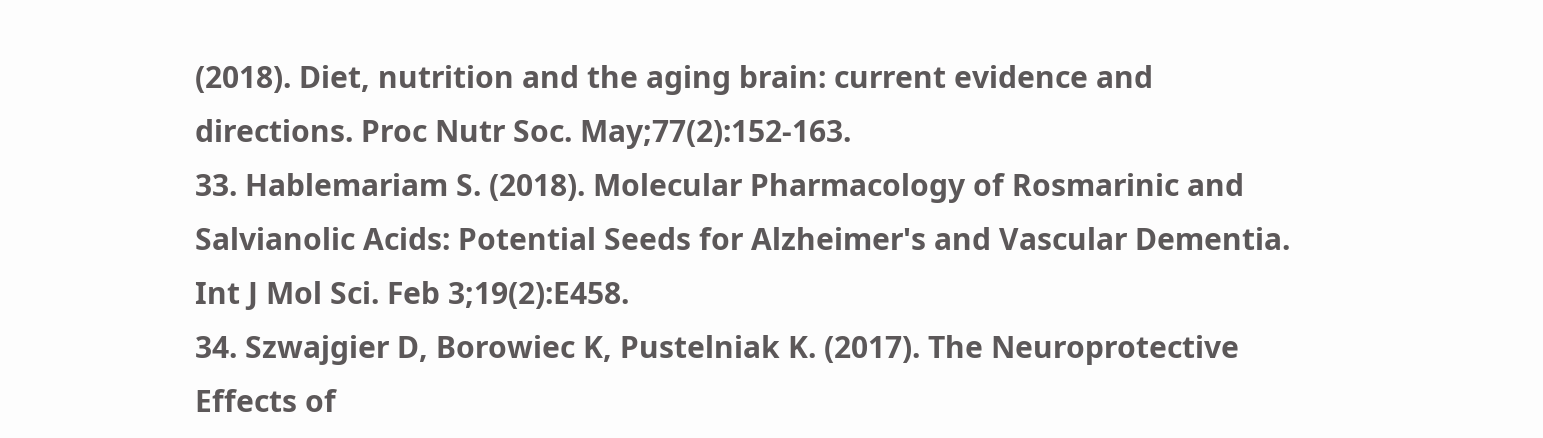(2018). Diet, nutrition and the aging brain: current evidence and directions. Proc Nutr Soc. May;77(2):152-163.
33. Hablemariam S. (2018). Molecular Pharmacology of Rosmarinic and Salvianolic Acids: Potential Seeds for Alzheimer's and Vascular Dementia. Int J Mol Sci. Feb 3;19(2):E458.
34. Szwajgier D, Borowiec K, Pustelniak K. (2017). The Neuroprotective Effects of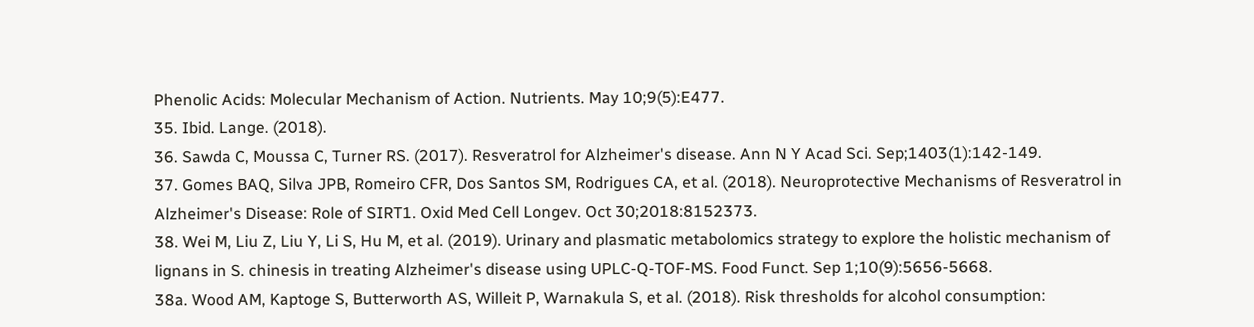Phenolic Acids: Molecular Mechanism of Action. Nutrients. May 10;9(5):E477.
35. Ibid. Lange. (2018).
36. Sawda C, Moussa C, Turner RS. (2017). Resveratrol for Alzheimer's disease. Ann N Y Acad Sci. Sep;1403(1):142-149.
37. Gomes BAQ, Silva JPB, Romeiro CFR, Dos Santos SM, Rodrigues CA, et al. (2018). Neuroprotective Mechanisms of Resveratrol in Alzheimer's Disease: Role of SIRT1. Oxid Med Cell Longev. Oct 30;2018:8152373.
38. Wei M, Liu Z, Liu Y, Li S, Hu M, et al. (2019). Urinary and plasmatic metabolomics strategy to explore the holistic mechanism of lignans in S. chinesis in treating Alzheimer's disease using UPLC-Q-TOF-MS. Food Funct. Sep 1;10(9):5656-5668.
38a. Wood AM, Kaptoge S, Butterworth AS, Willeit P, Warnakula S, et al. (2018). Risk thresholds for alcohol consumption: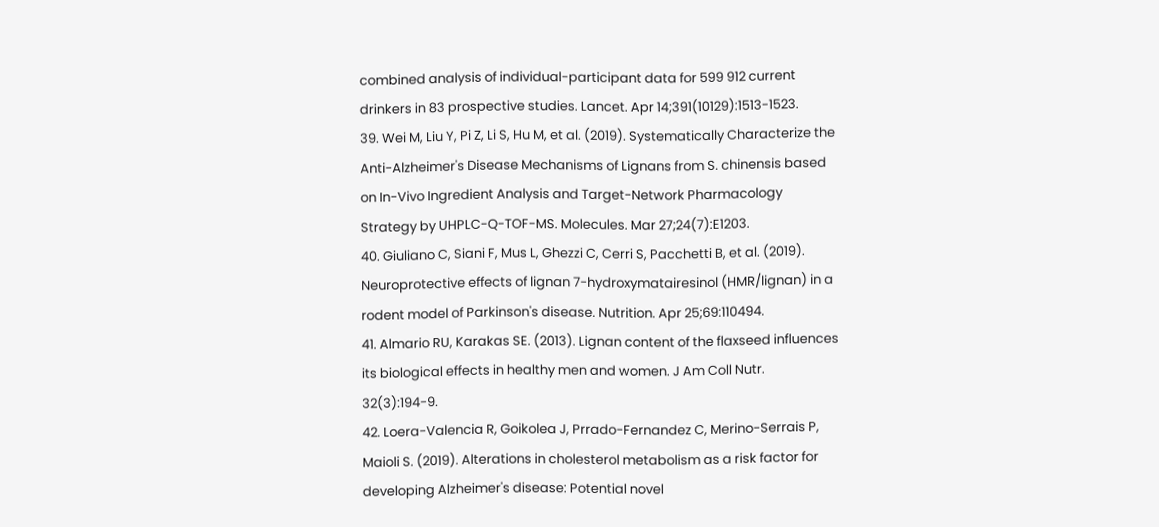combined analysis of individual-participant data for 599 912 current drinkers in 83 prospective studies. Lancet. Apr 14;391(10129):1513-1523.
39. Wei M, Liu Y, Pi Z, Li S, Hu M, et al. (2019). Systematically Characterize the Anti-Alzheimer's Disease Mechanisms of Lignans from S. chinensis based on In-Vivo Ingredient Analysis and Target-Network Pharmacology Strategy by UHPLC-Q-TOF-MS. Molecules. Mar 27;24(7):E1203.
40. Giuliano C, Siani F, Mus L, Ghezzi C, Cerri S, Pacchetti B, et al. (2019). Neuroprotective effects of lignan 7-hydroxymatairesinol (HMR/lignan) in a rodent model of Parkinson's disease. Nutrition. Apr 25;69:110494.
41. Almario RU, Karakas SE. (2013). Lignan content of the flaxseed influences its biological effects in healthy men and women. J Am Coll Nutr. 32(3):194-9.
42. Loera-Valencia R, Goikolea J, Prrado-Fernandez C, Merino-Serrais P, Maioli S. (2019). Alterations in cholesterol metabolism as a risk factor for developing Alzheimer's disease: Potential novel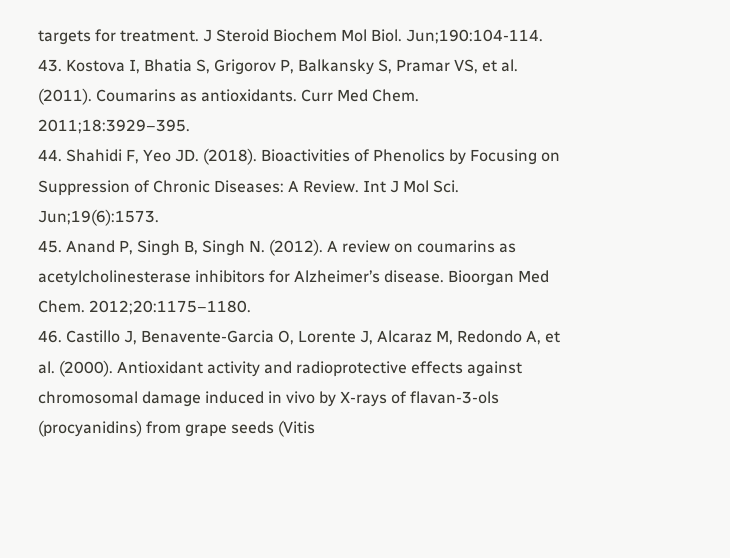targets for treatment. J Steroid Biochem Mol Biol. Jun;190:104-114.
43. Kostova I, Bhatia S, Grigorov P, Balkansky S, Pramar VS, et al. (2011). Coumarins as antioxidants. Curr Med Chem. 2011;18:3929–395.
44. Shahidi F, Yeo JD. (2018). Bioactivities of Phenolics by Focusing on Suppression of Chronic Diseases: A Review. Int J Mol Sci. Jun;19(6):1573.
45. Anand P, Singh B, Singh N. (2012). A review on coumarins as acetylcholinesterase inhibitors for Alzheimer’s disease. Bioorgan Med Chem. 2012;20:1175–1180.
46. Castillo J, Benavente-Garcia O, Lorente J, Alcaraz M, Redondo A, et al. (2000). Antioxidant activity and radioprotective effects against chromosomal damage induced in vivo by X-rays of flavan-3-ols (procyanidins) from grape seeds (Vitis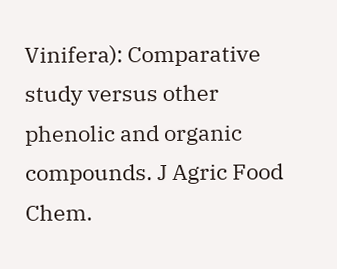Vinifera): Comparative study versus other phenolic and organic compounds. J Agric Food Chem.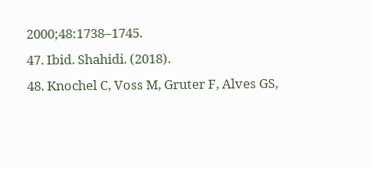2000;48:1738–1745.
47. Ibid. Shahidi. (2018).
48. Knochel C, Voss M, Gruter F, Alves GS,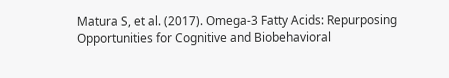Matura S, et al. (2017). Omega-3 Fatty Acids: Repurposing Opportunities for Cognitive and Biobehavioral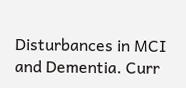Disturbances in MCI and Dementia. Curr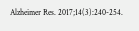Alzheimer Res. 2017;14(3):240-254.